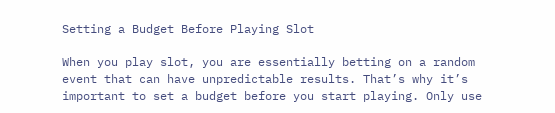Setting a Budget Before Playing Slot

When you play slot, you are essentially betting on a random event that can have unpredictable results. That’s why it’s important to set a budget before you start playing. Only use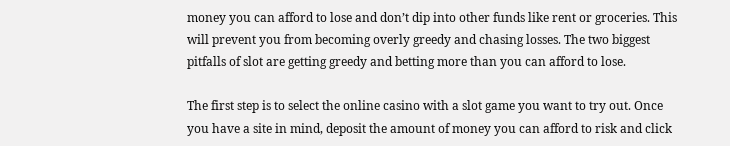money you can afford to lose and don’t dip into other funds like rent or groceries. This will prevent you from becoming overly greedy and chasing losses. The two biggest pitfalls of slot are getting greedy and betting more than you can afford to lose.

The first step is to select the online casino with a slot game you want to try out. Once you have a site in mind, deposit the amount of money you can afford to risk and click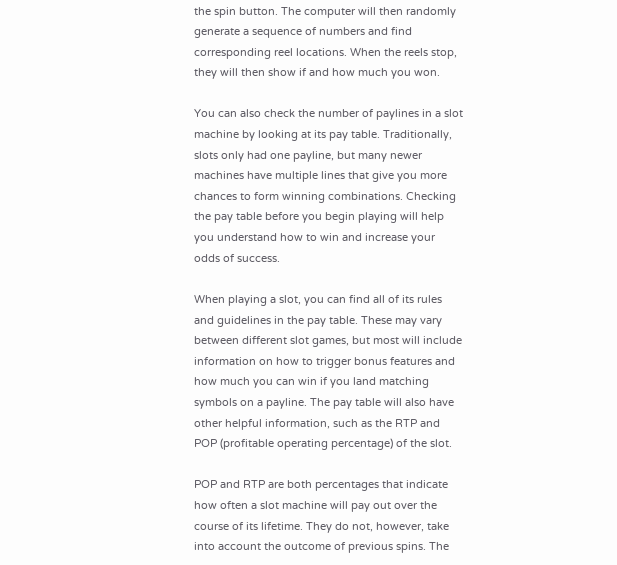the spin button. The computer will then randomly generate a sequence of numbers and find corresponding reel locations. When the reels stop, they will then show if and how much you won.

You can also check the number of paylines in a slot machine by looking at its pay table. Traditionally, slots only had one payline, but many newer machines have multiple lines that give you more chances to form winning combinations. Checking the pay table before you begin playing will help you understand how to win and increase your odds of success.

When playing a slot, you can find all of its rules and guidelines in the pay table. These may vary between different slot games, but most will include information on how to trigger bonus features and how much you can win if you land matching symbols on a payline. The pay table will also have other helpful information, such as the RTP and POP (profitable operating percentage) of the slot.

POP and RTP are both percentages that indicate how often a slot machine will pay out over the course of its lifetime. They do not, however, take into account the outcome of previous spins. The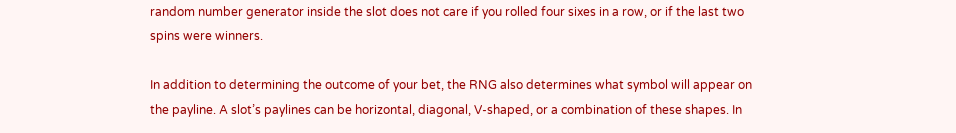random number generator inside the slot does not care if you rolled four sixes in a row, or if the last two spins were winners.

In addition to determining the outcome of your bet, the RNG also determines what symbol will appear on the payline. A slot’s paylines can be horizontal, diagonal, V-shaped, or a combination of these shapes. In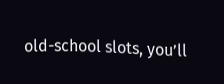old-school slots, you’ll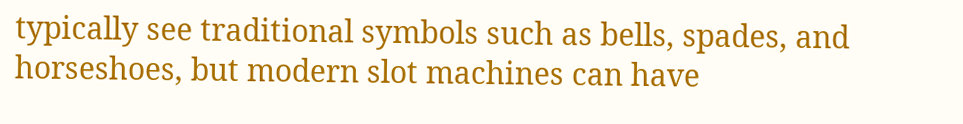typically see traditional symbols such as bells, spades, and horseshoes, but modern slot machines can have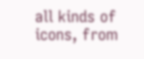all kinds of icons, from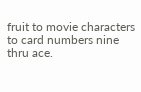fruit to movie characters to card numbers nine thru ace.